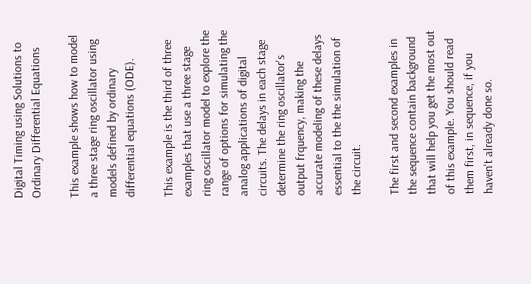Digital Timing using Solutions to Ordinary Differential Equations

This example shows how to model a three stage ring oscillator using models defined by ordinary differential equations (ODE).

This example is the third of three examples that use a three stage ring oscillator model to explore the range of options for simulating the analog applications of digital circuits. The delays in each stage determine the ring oscillator's output frquency, making the accurate modeling of these delays essential to the the simulation of the circuit.

The first and second examples in the sequence contain background that will help you get the most out of this example. You should read them first, in sequence, if you haven't already done so.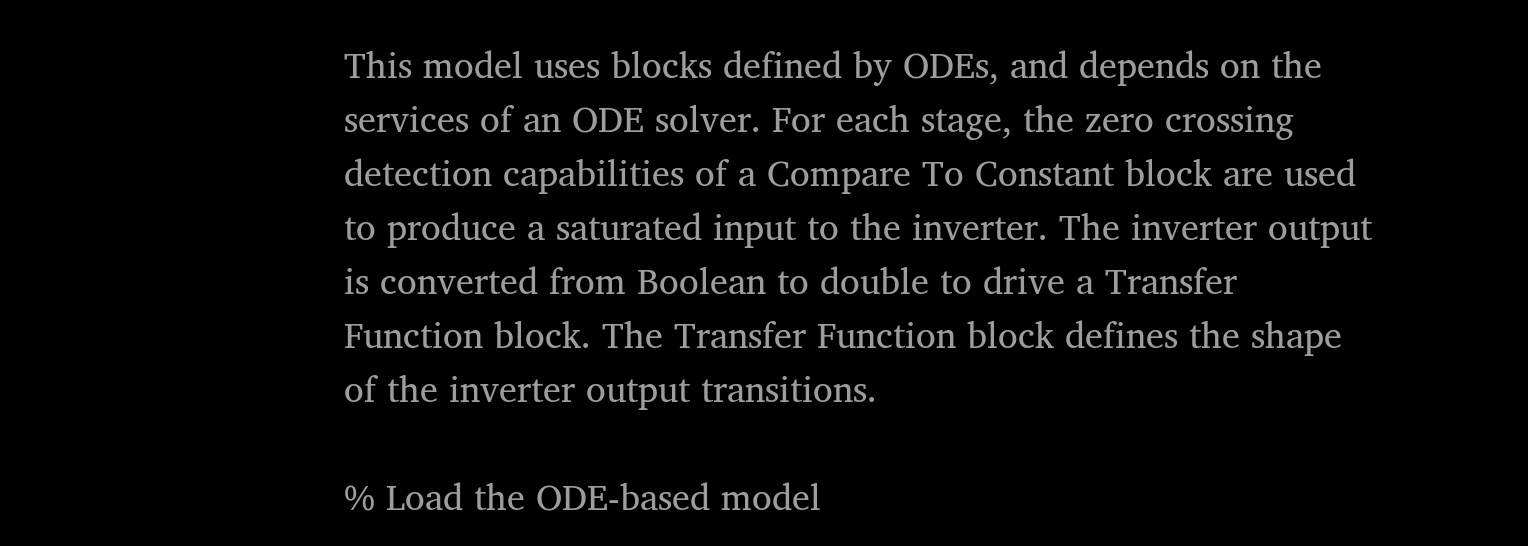This model uses blocks defined by ODEs, and depends on the services of an ODE solver. For each stage, the zero crossing detection capabilities of a Compare To Constant block are used to produce a saturated input to the inverter. The inverter output is converted from Boolean to double to drive a Transfer Function block. The Transfer Function block defines the shape of the inverter output transitions.

% Load the ODE-based model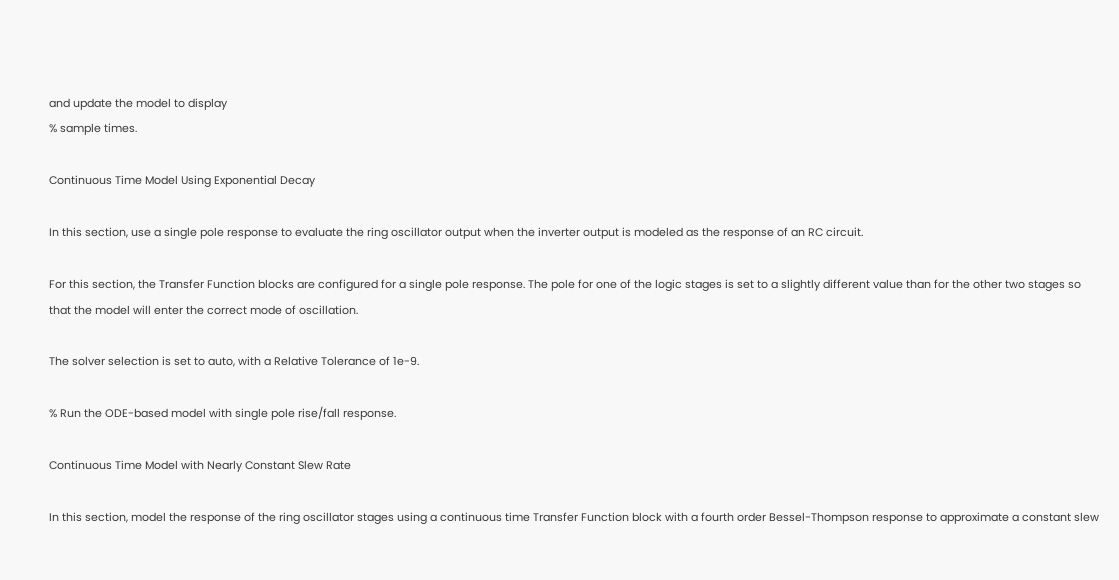and update the model to display
% sample times.

Continuous Time Model Using Exponential Decay

In this section, use a single pole response to evaluate the ring oscillator output when the inverter output is modeled as the response of an RC circuit.

For this section, the Transfer Function blocks are configured for a single pole response. The pole for one of the logic stages is set to a slightly different value than for the other two stages so that the model will enter the correct mode of oscillation.

The solver selection is set to auto, with a Relative Tolerance of 1e-9.

% Run the ODE-based model with single pole rise/fall response.

Continuous Time Model with Nearly Constant Slew Rate

In this section, model the response of the ring oscillator stages using a continuous time Transfer Function block with a fourth order Bessel-Thompson response to approximate a constant slew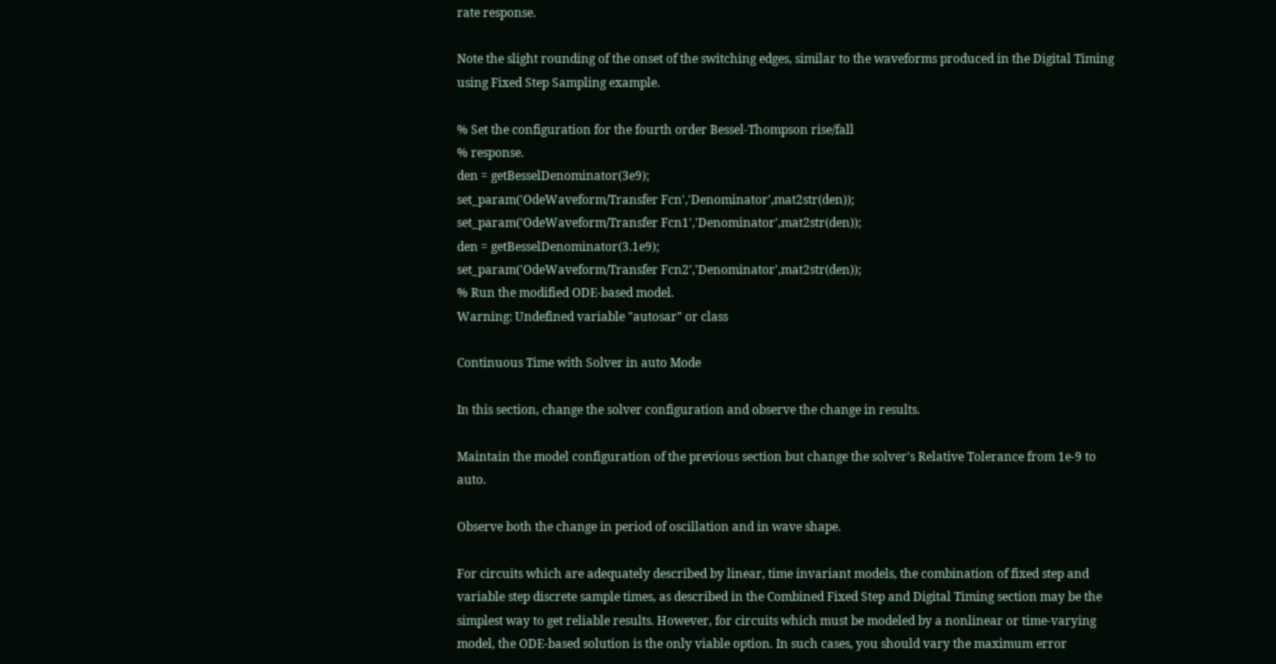rate response.

Note the slight rounding of the onset of the switching edges, similar to the waveforms produced in the Digital Timing using Fixed Step Sampling example.

% Set the configuration for the fourth order Bessel-Thompson rise/fall
% response.
den = getBesselDenominator(3e9);
set_param('OdeWaveform/Transfer Fcn','Denominator',mat2str(den));
set_param('OdeWaveform/Transfer Fcn1','Denominator',mat2str(den));
den = getBesselDenominator(3.1e9);
set_param('OdeWaveform/Transfer Fcn2','Denominator',mat2str(den));
% Run the modified ODE-based model.
Warning: Undefined variable "autosar" or class

Continuous Time with Solver in auto Mode

In this section, change the solver configuration and observe the change in results.

Maintain the model configuration of the previous section but change the solver's Relative Tolerance from 1e-9 to auto.

Observe both the change in period of oscillation and in wave shape.

For circuits which are adequately described by linear, time invariant models, the combination of fixed step and variable step discrete sample times, as described in the Combined Fixed Step and Digital Timing section may be the simplest way to get reliable results. However, for circuits which must be modeled by a nonlinear or time-varying model, the ODE-based solution is the only viable option. In such cases, you should vary the maximum error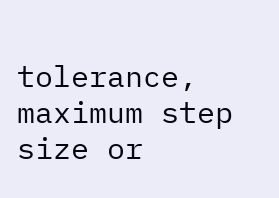tolerance, maximum step size or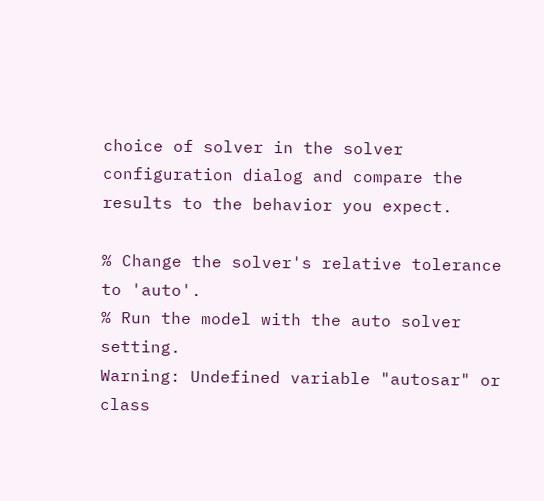choice of solver in the solver configuration dialog and compare the results to the behavior you expect.

% Change the solver's relative tolerance to 'auto'.
% Run the model with the auto solver setting.
Warning: Undefined variable "autosar" or class